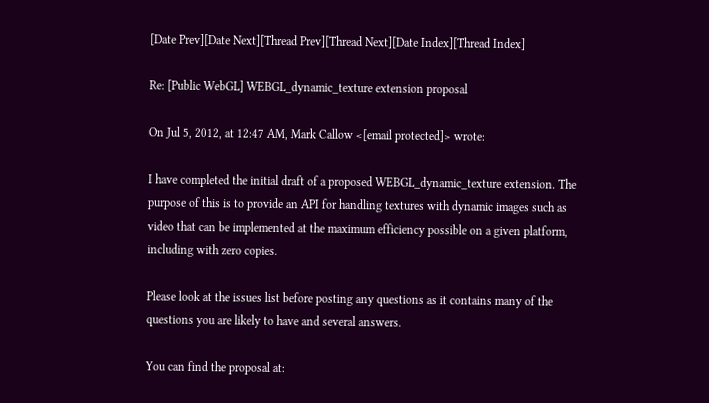[Date Prev][Date Next][Thread Prev][Thread Next][Date Index][Thread Index]

Re: [Public WebGL] WEBGL_dynamic_texture extension proposal

On Jul 5, 2012, at 12:47 AM, Mark Callow <[email protected]> wrote:

I have completed the initial draft of a proposed WEBGL_dynamic_texture extension. The purpose of this is to provide an API for handling textures with dynamic images such as video that can be implemented at the maximum efficiency possible on a given platform, including with zero copies.

Please look at the issues list before posting any questions as it contains many of the questions you are likely to have and several answers.

You can find the proposal at: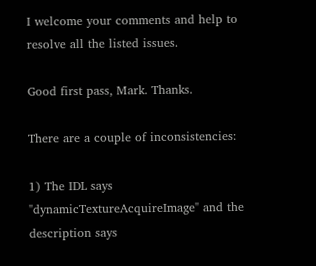I welcome your comments and help to resolve all the listed issues.

Good first pass, Mark. Thanks.

There are a couple of inconsistencies:

1) The IDL says "dynamicTextureAcquireImage" and the description says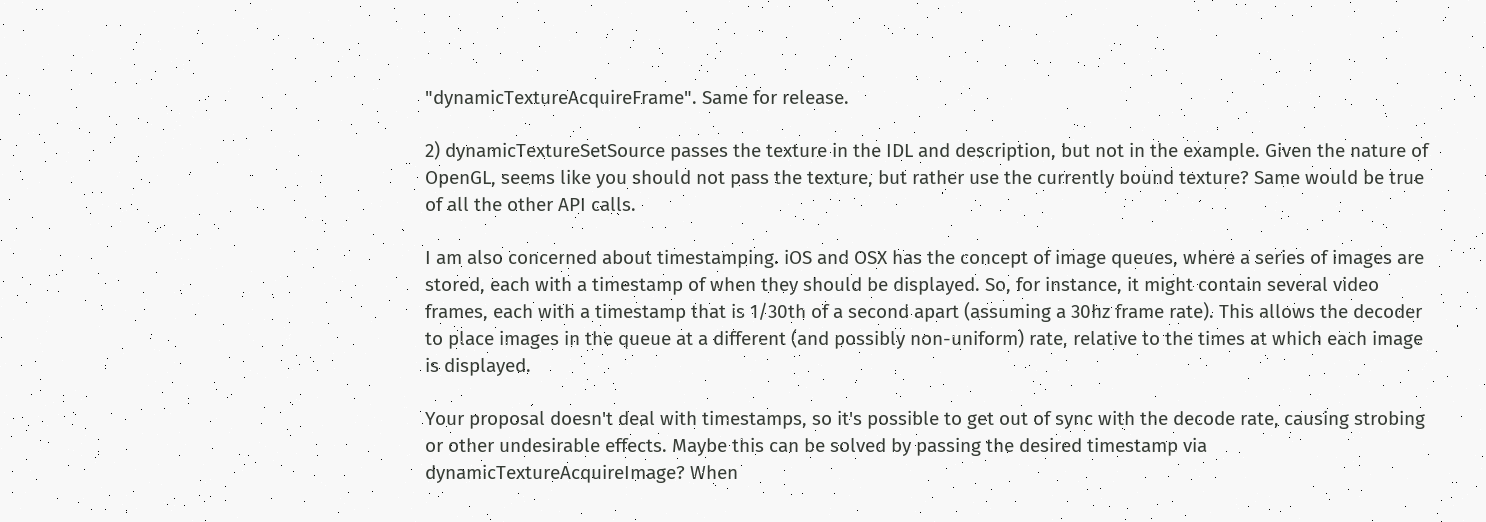"dynamicTextureAcquireFrame". Same for release.

2) dynamicTextureSetSource passes the texture in the IDL and description, but not in the example. Given the nature of OpenGL, seems like you should not pass the texture, but rather use the currently bound texture? Same would be true of all the other API calls.

I am also concerned about timestamping. iOS and OSX has the concept of image queues, where a series of images are stored, each with a timestamp of when they should be displayed. So, for instance, it might contain several video frames, each with a timestamp that is 1/30th of a second apart (assuming a 30hz frame rate). This allows the decoder to place images in the queue at a different (and possibly non-uniform) rate, relative to the times at which each image is displayed.

Your proposal doesn't deal with timestamps, so it's possible to get out of sync with the decode rate, causing strobing or other undesirable effects. Maybe this can be solved by passing the desired timestamp via dynamicTextureAcquireImage? When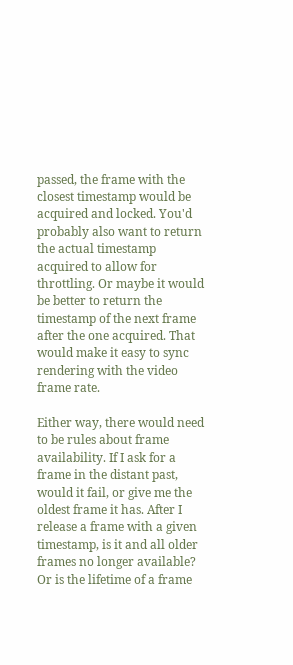passed, the frame with the closest timestamp would be acquired and locked. You'd probably also want to return the actual timestamp acquired to allow for throttling. Or maybe it would be better to return the timestamp of the next frame after the one acquired. That would make it easy to sync rendering with the video frame rate.

Either way, there would need to be rules about frame availability. If I ask for a frame in the distant past, would it fail, or give me the oldest frame it has. After I release a frame with a given timestamp, is it and all older frames no longer available? Or is the lifetime of a frame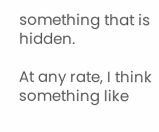something that is hidden.

At any rate, I think something like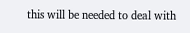this will be needed to deal with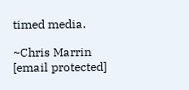timed media.

~Chris Marrin
[email protected]